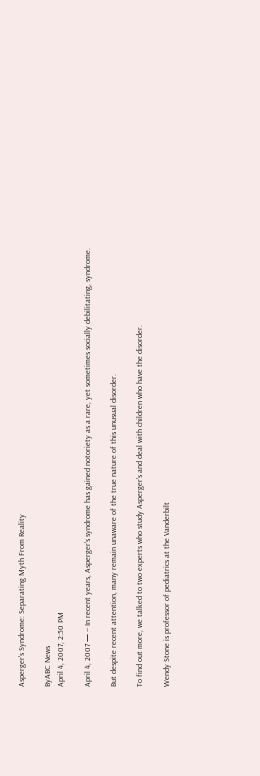Asperger's Syndrome: Separating Myth From Reality

ByABC News
April 4, 2007, 2:50 PM

April 4, 2007 — -- In recent years, Asperger's syndrome has gained notoriety as a rare, yet sometimes socially debilitating, syndrome.

But despite recent attention, many remain unaware of the true nature of this unusual disorder.

To find out more, we talked to two experts who study Asperger's and deal with children who have the disorder.

Wendy Stone is professor of pediatrics at the Vanderbilt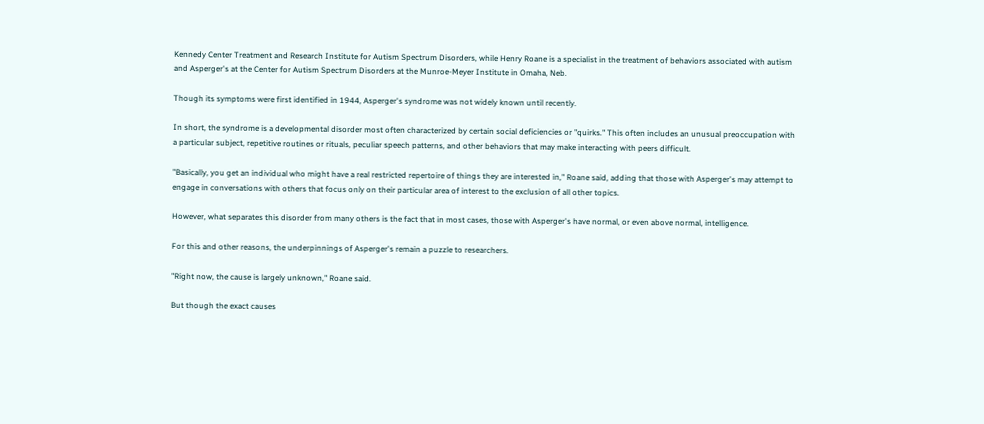Kennedy Center Treatment and Research Institute for Autism Spectrum Disorders, while Henry Roane is a specialist in the treatment of behaviors associated with autism and Asperger's at the Center for Autism Spectrum Disorders at the Munroe-Meyer Institute in Omaha, Neb.

Though its symptoms were first identified in 1944, Asperger's syndrome was not widely known until recently.

In short, the syndrome is a developmental disorder most often characterized by certain social deficiencies or "quirks." This often includes an unusual preoccupation with a particular subject, repetitive routines or rituals, peculiar speech patterns, and other behaviors that may make interacting with peers difficult.

"Basically, you get an individual who might have a real restricted repertoire of things they are interested in," Roane said, adding that those with Asperger's may attempt to engage in conversations with others that focus only on their particular area of interest to the exclusion of all other topics.

However, what separates this disorder from many others is the fact that in most cases, those with Asperger's have normal, or even above normal, intelligence.

For this and other reasons, the underpinnings of Asperger's remain a puzzle to researchers.

"Right now, the cause is largely unknown," Roane said.

But though the exact causes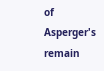of Asperger's remain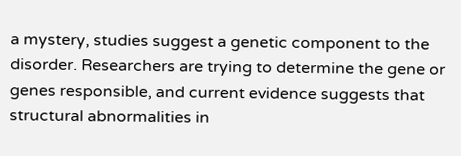a mystery, studies suggest a genetic component to the disorder. Researchers are trying to determine the gene or genes responsible, and current evidence suggests that structural abnormalities in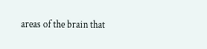areas of the brain that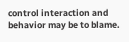control interaction and behavior may be to blame.